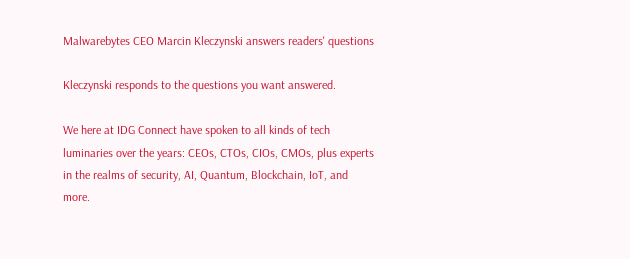Malwarebytes CEO Marcin Kleczynski answers readers' questions

Kleczynski responds to the questions you want answered.

We here at IDG Connect have spoken to all kinds of tech luminaries over the years: CEOs, CTOs, CIOs, CMOs, plus experts in the realms of security, AI, Quantum, Blockchain, IoT, and more.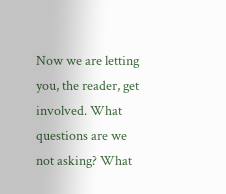Now we are letting you, the reader, get involved. What questions are we not asking? What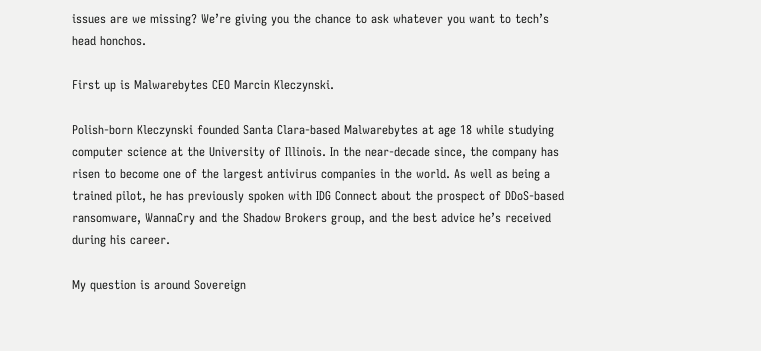issues are we missing? We’re giving you the chance to ask whatever you want to tech’s head honchos.

First up is Malwarebytes CEO Marcin Kleczynski.

Polish-born Kleczynski founded Santa Clara-based Malwarebytes at age 18 while studying computer science at the University of Illinois. In the near-decade since, the company has risen to become one of the largest antivirus companies in the world. As well as being a trained pilot, he has previously spoken with IDG Connect about the prospect of DDoS-based ransomware, WannaCry and the Shadow Brokers group, and the best advice he’s received during his career.

My question is around Sovereign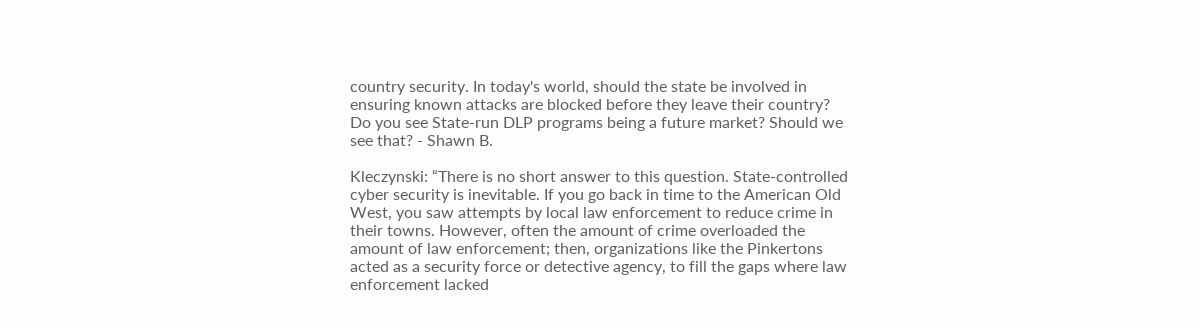country security. In today's world, should the state be involved in ensuring known attacks are blocked before they leave their country? Do you see State-run DLP programs being a future market? Should we see that? - Shawn B.

Kleczynski: “There is no short answer to this question. State-controlled cyber security is inevitable. If you go back in time to the American Old West, you saw attempts by local law enforcement to reduce crime in their towns. However, often the amount of crime overloaded the amount of law enforcement; then, organizations like the Pinkertons acted as a security force or detective agency, to fill the gaps where law enforcement lacked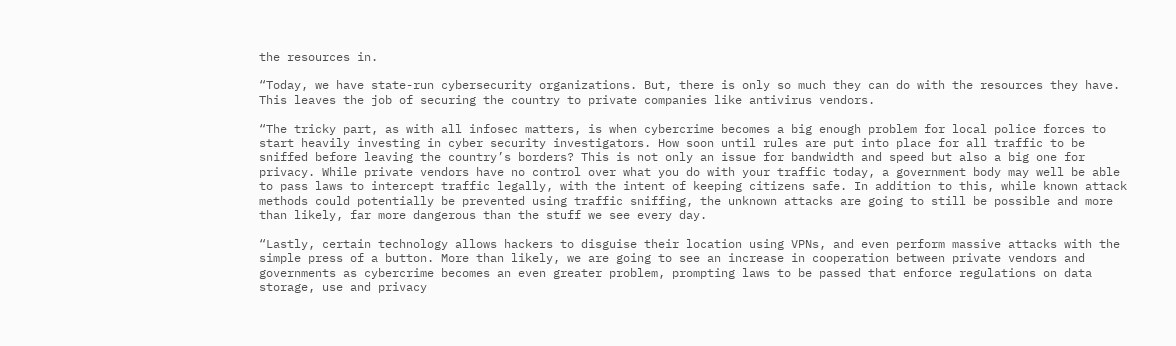the resources in.

“Today, we have state-run cybersecurity organizations. But, there is only so much they can do with the resources they have. This leaves the job of securing the country to private companies like antivirus vendors.

“The tricky part, as with all infosec matters, is when cybercrime becomes a big enough problem for local police forces to start heavily investing in cyber security investigators. How soon until rules are put into place for all traffic to be sniffed before leaving the country’s borders? This is not only an issue for bandwidth and speed but also a big one for privacy. While private vendors have no control over what you do with your traffic today, a government body may well be able to pass laws to intercept traffic legally, with the intent of keeping citizens safe. In addition to this, while known attack methods could potentially be prevented using traffic sniffing, the unknown attacks are going to still be possible and more than likely, far more dangerous than the stuff we see every day.

“Lastly, certain technology allows hackers to disguise their location using VPNs, and even perform massive attacks with the simple press of a button. More than likely, we are going to see an increase in cooperation between private vendors and governments as cybercrime becomes an even greater problem, prompting laws to be passed that enforce regulations on data storage, use and privacy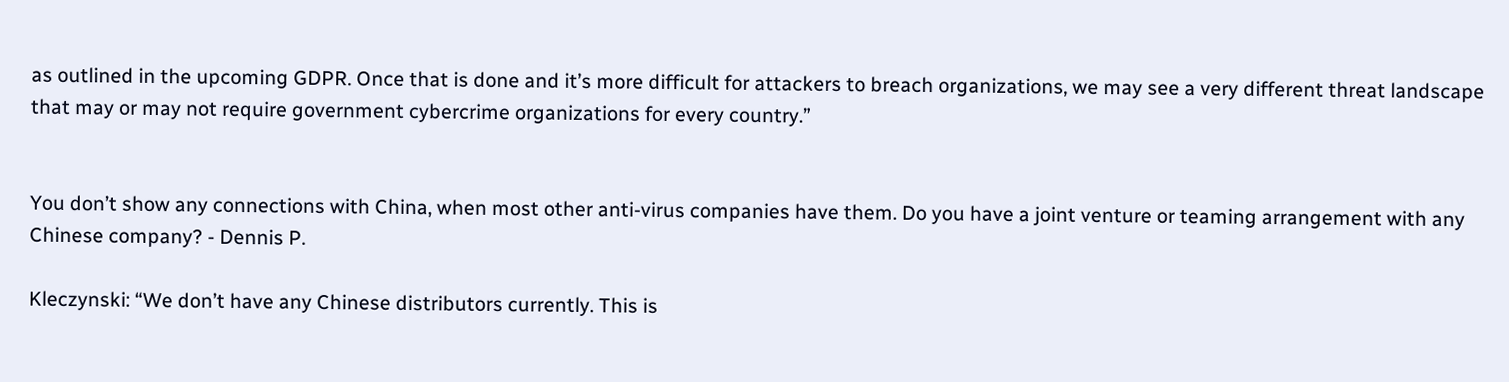as outlined in the upcoming GDPR. Once that is done and it’s more difficult for attackers to breach organizations, we may see a very different threat landscape that may or may not require government cybercrime organizations for every country.”


You don’t show any connections with China, when most other anti-virus companies have them. Do you have a joint venture or teaming arrangement with any Chinese company? - Dennis P.

Kleczynski: “We don’t have any Chinese distributors currently. This is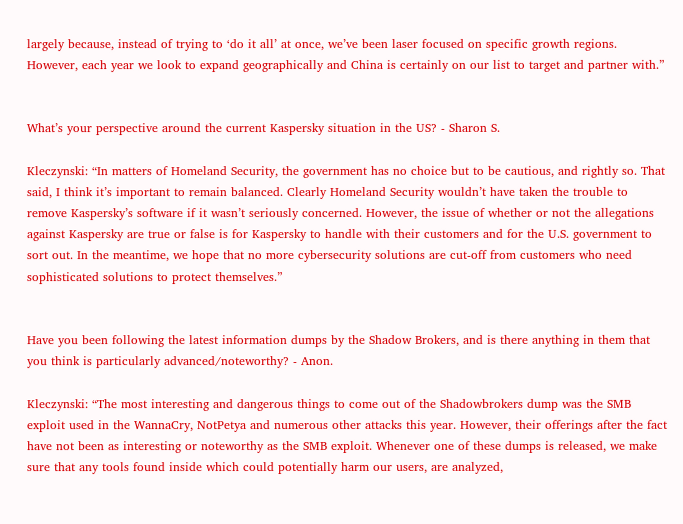largely because, instead of trying to ‘do it all’ at once, we’ve been laser focused on specific growth regions. However, each year we look to expand geographically and China is certainly on our list to target and partner with.”


What’s your perspective around the current Kaspersky situation in the US? - Sharon S.

Kleczynski: “In matters of Homeland Security, the government has no choice but to be cautious, and rightly so. That said, I think it’s important to remain balanced. Clearly Homeland Security wouldn’t have taken the trouble to remove Kaspersky’s software if it wasn’t seriously concerned. However, the issue of whether or not the allegations against Kaspersky are true or false is for Kaspersky to handle with their customers and for the U.S. government to sort out. In the meantime, we hope that no more cybersecurity solutions are cut-off from customers who need sophisticated solutions to protect themselves.”


Have you been following the latest information dumps by the Shadow Brokers, and is there anything in them that you think is particularly advanced/noteworthy? - Anon.

Kleczynski: “The most interesting and dangerous things to come out of the Shadowbrokers dump was the SMB exploit used in the WannaCry, NotPetya and numerous other attacks this year. However, their offerings after the fact have not been as interesting or noteworthy as the SMB exploit. Whenever one of these dumps is released, we make sure that any tools found inside which could potentially harm our users, are analyzed,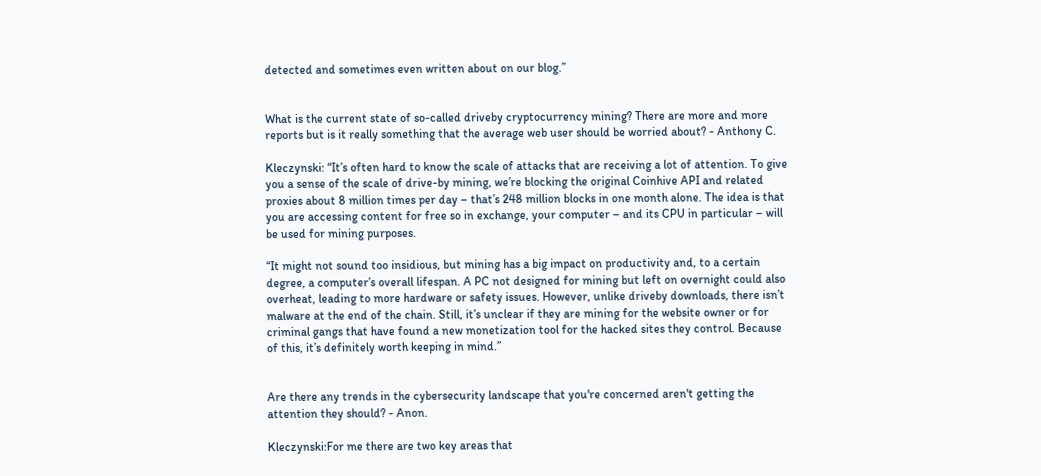detected and sometimes even written about on our blog.”


What is the current state of so-called driveby cryptocurrency mining? There are more and more reports but is it really something that the average web user should be worried about? - Anthony C.

Kleczynski: “It’s often hard to know the scale of attacks that are receiving a lot of attention. To give you a sense of the scale of drive-by mining, we’re blocking the original Coinhive API and related proxies about 8 million times per day – that’s 248 million blocks in one month alone. The idea is that you are accessing content for free so in exchange, your computer – and its CPU in particular – will be used for mining purposes.

“It might not sound too insidious, but mining has a big impact on productivity and, to a certain degree, a computer’s overall lifespan. A PC not designed for mining but left on overnight could also overheat, leading to more hardware or safety issues. However, unlike driveby downloads, there isn’t malware at the end of the chain. Still, it’s unclear if they are mining for the website owner or for criminal gangs that have found a new monetization tool for the hacked sites they control. Because of this, it’s definitely worth keeping in mind.”


Are there any trends in the cybersecurity landscape that you're concerned aren't getting the attention they should? - Anon.

Kleczynski:For me there are two key areas that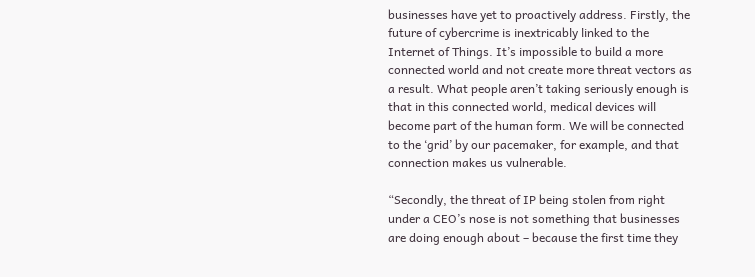businesses have yet to proactively address. Firstly, the future of cybercrime is inextricably linked to the Internet of Things. It’s impossible to build a more connected world and not create more threat vectors as a result. What people aren’t taking seriously enough is that in this connected world, medical devices will become part of the human form. We will be connected to the ‘grid’ by our pacemaker, for example, and that connection makes us vulnerable.

“Secondly, the threat of IP being stolen from right under a CEO’s nose is not something that businesses are doing enough about – because the first time they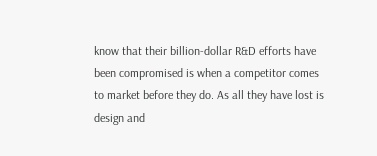know that their billion-dollar R&D efforts have been compromised is when a competitor comes to market before they do. As all they have lost is design and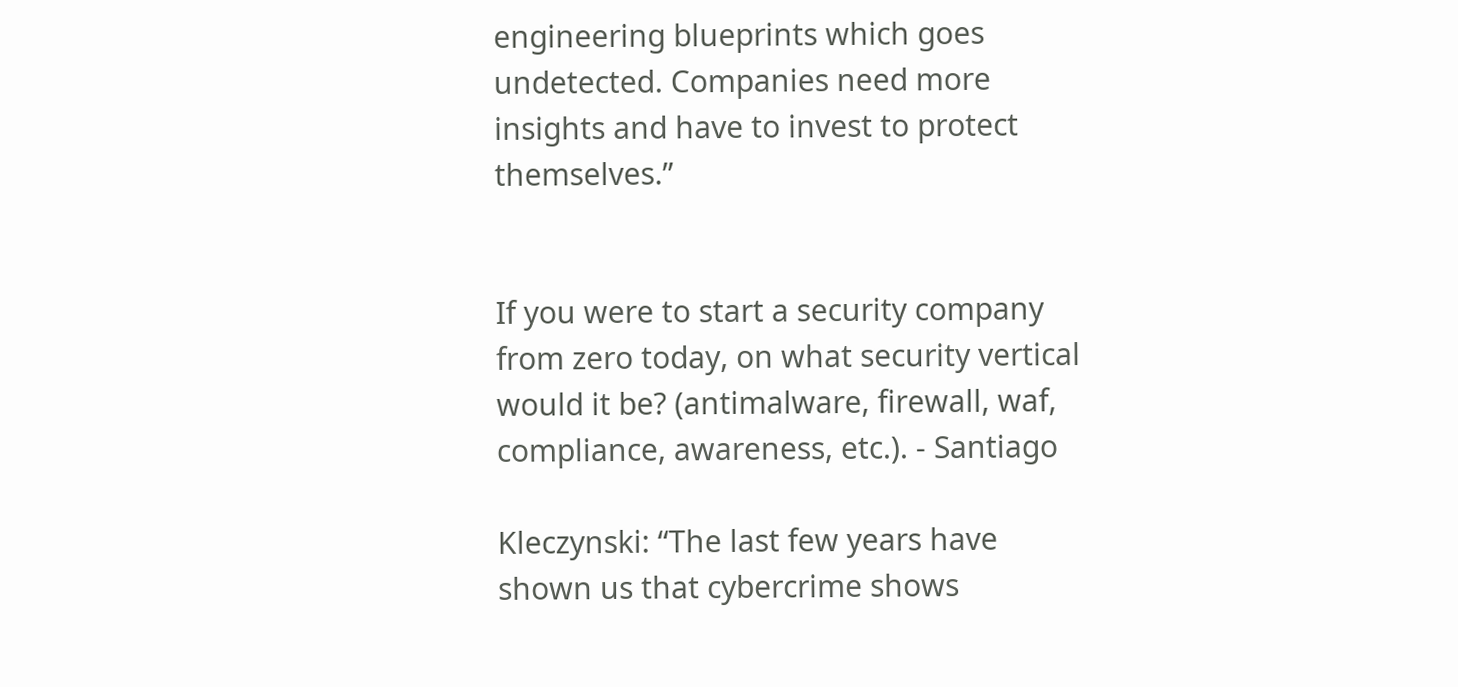engineering blueprints which goes undetected. Companies need more insights and have to invest to protect themselves.”


If you were to start a security company from zero today, on what security vertical would it be? (antimalware, firewall, waf, compliance, awareness, etc.). - Santiago

Kleczynski: “The last few years have shown us that cybercrime shows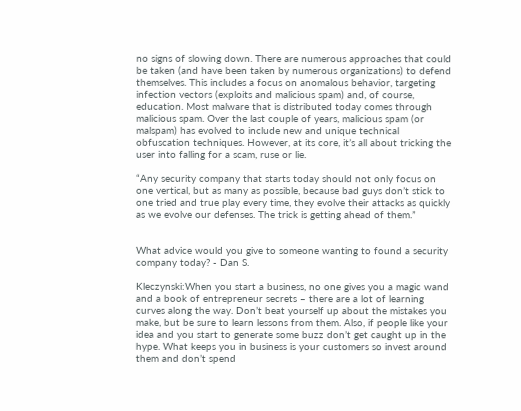no signs of slowing down. There are numerous approaches that could be taken (and have been taken by numerous organizations) to defend themselves. This includes a focus on anomalous behavior, targeting infection vectors (exploits and malicious spam) and, of course, education. Most malware that is distributed today comes through malicious spam. Over the last couple of years, malicious spam (or malspam) has evolved to include new and unique technical obfuscation techniques. However, at its core, it’s all about tricking the user into falling for a scam, ruse or lie.

“Any security company that starts today should not only focus on one vertical, but as many as possible, because bad guys don’t stick to one tried and true play every time, they evolve their attacks as quickly as we evolve our defenses. The trick is getting ahead of them.”


What advice would you give to someone wanting to found a security company today? - Dan S.

Kleczynski:When you start a business, no one gives you a magic wand and a book of entrepreneur secrets – there are a lot of learning curves along the way. Don’t beat yourself up about the mistakes you make, but be sure to learn lessons from them. Also, if people like your idea and you start to generate some buzz don’t get caught up in the hype. What keeps you in business is your customers so invest around them and don’t spend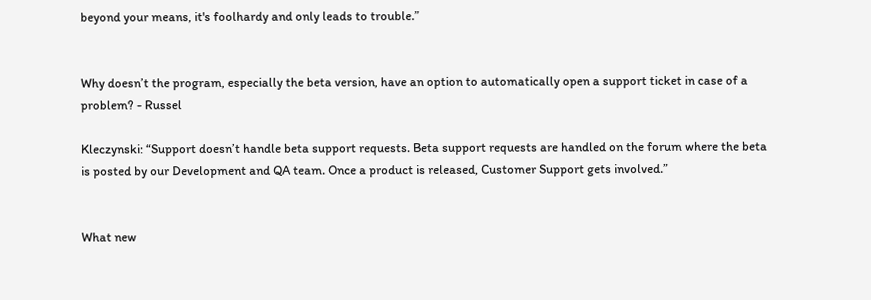beyond your means, it's foolhardy and only leads to trouble.”


Why doesn’t the program, especially the beta version, have an option to automatically open a support ticket in case of a problem? - Russel

Kleczynski: “Support doesn’t handle beta support requests. Beta support requests are handled on the forum where the beta is posted by our Development and QA team. Once a product is released, Customer Support gets involved.”


What new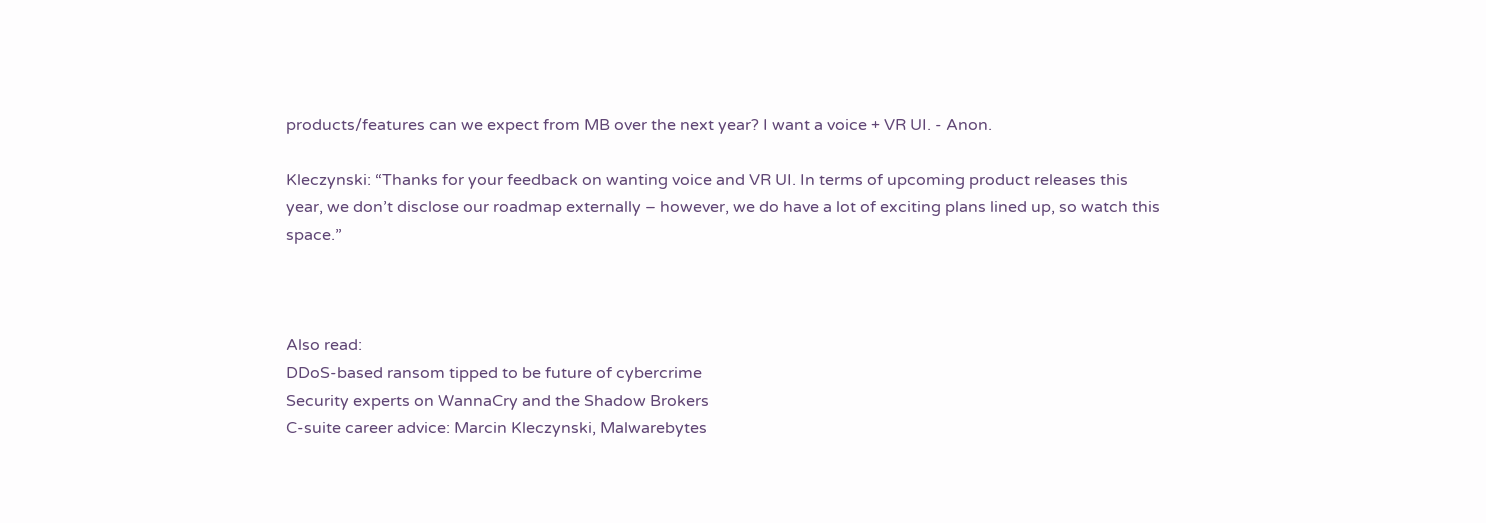products/features can we expect from MB over the next year? I want a voice + VR UI. - Anon.

Kleczynski: “Thanks for your feedback on wanting voice and VR UI. In terms of upcoming product releases this year, we don’t disclose our roadmap externally – however, we do have a lot of exciting plans lined up, so watch this space.”



Also read:
DDoS-based ransom tipped to be future of cybercrime
Security experts on WannaCry and the Shadow Brokers
C-suite career advice: Marcin Kleczynski, Malwarebytes